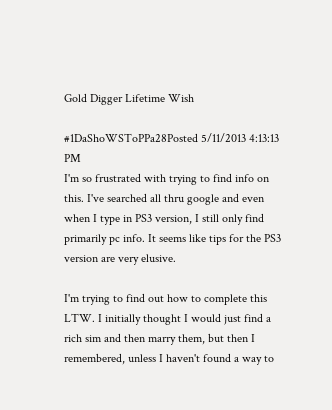Gold Digger Lifetime Wish

#1DaShoWSToPPa28Posted 5/11/2013 4:13:13 PM
I'm so frustrated with trying to find info on this. I've searched all thru google and even when I type in PS3 version, I still only find primarily pc info. It seems like tips for the PS3 version are very elusive.

I'm trying to find out how to complete this LTW. I initially thought I would just find a rich sim and then marry them, but then I remembered, unless I haven't found a way to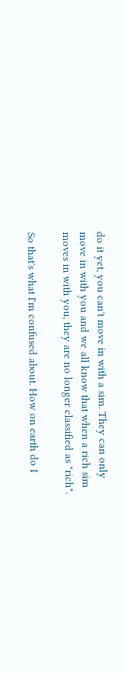do it yet, you can't move in with a sim. They can only move in with you and we all know that when a rich sim moves in with you, they are no longer classified as "rich".

So that's what I'm confused about. How on earth do I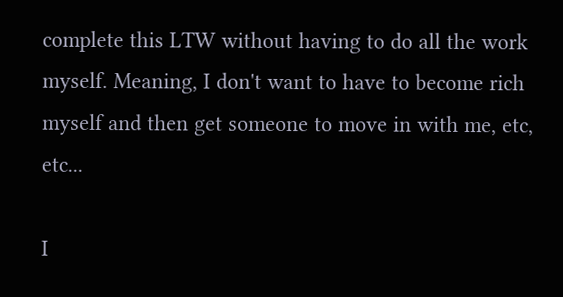complete this LTW without having to do all the work myself. Meaning, I don't want to have to become rich myself and then get someone to move in with me, etc, etc...

I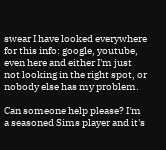swear I have looked everywhere for this info: google, youtube, even here and either I'm just not looking in the right spot, or nobody else has my problem.

Can someone help please? I'm a seasoned Sims player and it's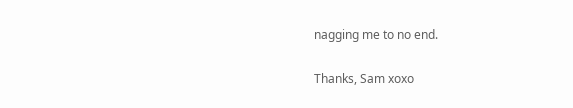nagging me to no end.

Thanks, Sam xoxo